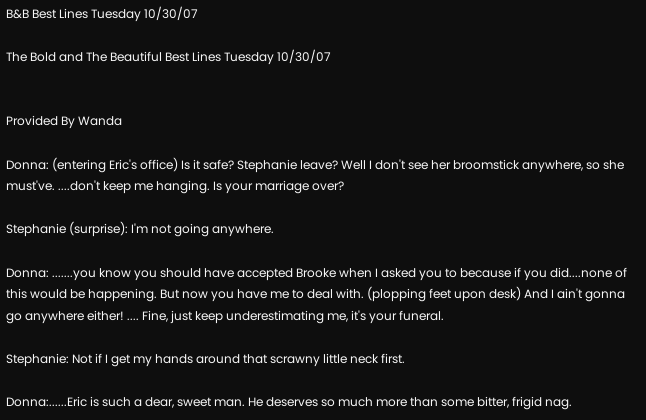B&B Best Lines Tuesday 10/30/07

The Bold and The Beautiful Best Lines Tuesday 10/30/07


Provided By Wanda

Donna: (entering Eric's office) Is it safe? Stephanie leave? Well I don't see her broomstick anywhere, so she must've. ....don't keep me hanging. Is your marriage over?

Stephanie (surprise): I'm not going anywhere.

Donna: .......you know you should have accepted Brooke when I asked you to because if you did....none of this would be happening. But now you have me to deal with. (plopping feet upon desk) And I ain't gonna go anywhere either! .... Fine, just keep underestimating me, it's your funeral.

Stephanie: Not if I get my hands around that scrawny little neck first.

Donna:......Eric is such a dear, sweet man. He deserves so much more than some bitter, frigid nag.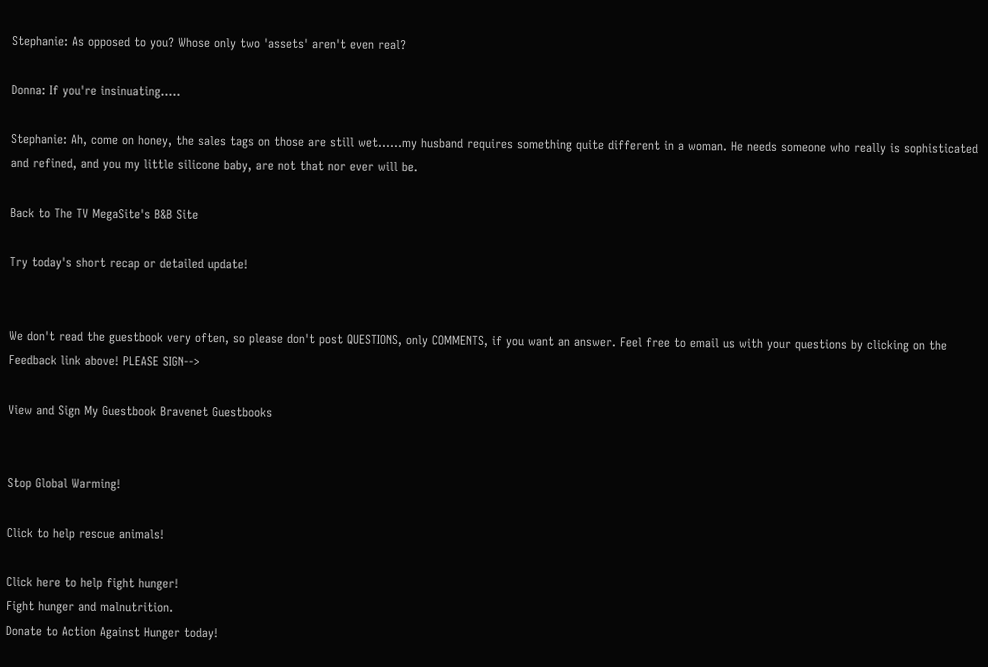Stephanie: As opposed to you? Whose only two 'assets' aren't even real?

Donna: If you're insinuating.....

Stephanie: Ah, come on honey, the sales tags on those are still wet......my husband requires something quite different in a woman. He needs someone who really is sophisticated and refined, and you my little silicone baby, are not that nor ever will be.

Back to The TV MegaSite's B&B Site

Try today's short recap or detailed update!


We don't read the guestbook very often, so please don't post QUESTIONS, only COMMENTS, if you want an answer. Feel free to email us with your questions by clicking on the Feedback link above! PLEASE SIGN-->

View and Sign My Guestbook Bravenet Guestbooks


Stop Global Warming!

Click to help rescue animals!

Click here to help fight hunger!
Fight hunger and malnutrition.
Donate to Action Against Hunger today!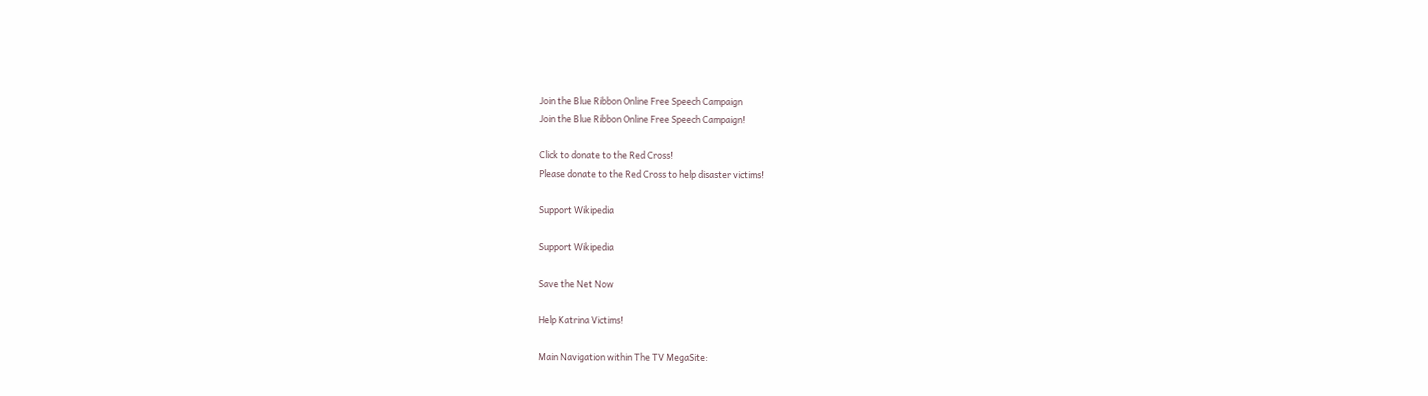Join the Blue Ribbon Online Free Speech Campaign
Join the Blue Ribbon Online Free Speech Campaign!

Click to donate to the Red Cross!
Please donate to the Red Cross to help disaster victims!

Support Wikipedia

Support Wikipedia

Save the Net Now

Help Katrina Victims!

Main Navigation within The TV MegaSite: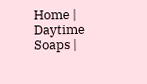Home | Daytime Soaps |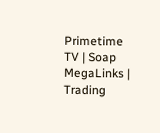Primetime TV | Soap MegaLinks | Trading